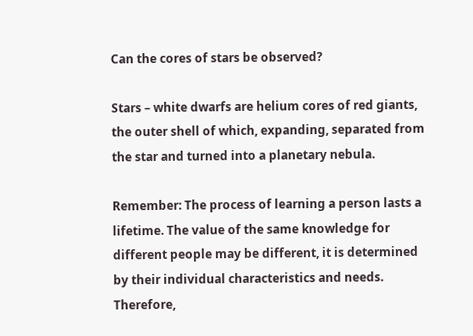Can the cores of stars be observed?

Stars – white dwarfs are helium cores of red giants, the outer shell of which, expanding, separated from the star and turned into a planetary nebula.

Remember: The process of learning a person lasts a lifetime. The value of the same knowledge for different people may be different, it is determined by their individual characteristics and needs. Therefore,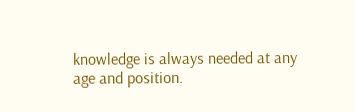knowledge is always needed at any age and position.